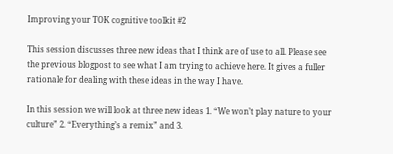Improving your TOK cognitive toolkit #2

This session discusses three new ideas that I think are of use to all. Please see the previous blogpost to see what I am trying to achieve here. It gives a fuller rationale for dealing with these ideas in the way I have.

In this session we will look at three new ideas 1. “We won’t play nature to your culture” 2. “Everything’s a remix” and 3.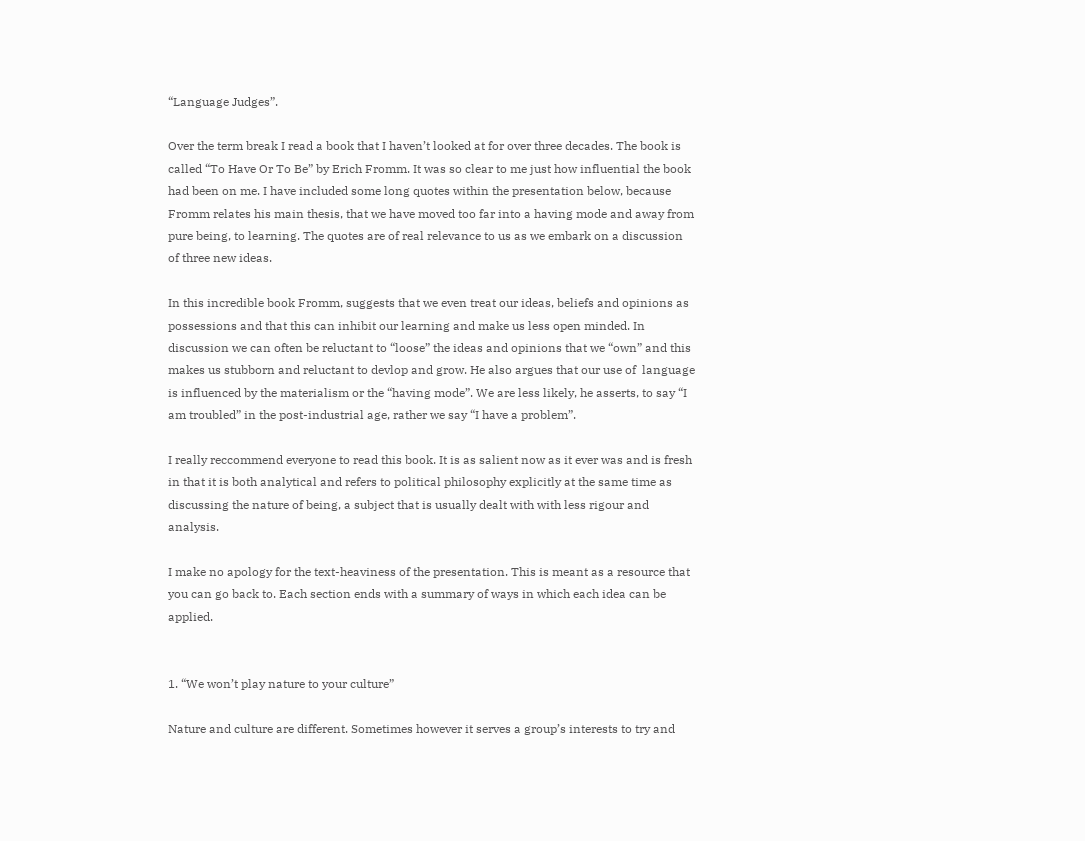“Language Judges”.

Over the term break I read a book that I haven’t looked at for over three decades. The book is called “To Have Or To Be” by Erich Fromm. It was so clear to me just how influential the book had been on me. I have included some long quotes within the presentation below, because Fromm relates his main thesis, that we have moved too far into a having mode and away from pure being, to learning. The quotes are of real relevance to us as we embark on a discussion of three new ideas.

In this incredible book Fromm, suggests that we even treat our ideas, beliefs and opinions as possessions and that this can inhibit our learning and make us less open minded. In discussion we can often be reluctant to “loose” the ideas and opinions that we “own” and this makes us stubborn and reluctant to devlop and grow. He also argues that our use of  language is influenced by the materialism or the “having mode”. We are less likely, he asserts, to say “I am troubled” in the post-industrial age, rather we say “I have a problem”.

I really reccommend everyone to read this book. It is as salient now as it ever was and is fresh in that it is both analytical and refers to political philosophy explicitly at the same time as discussing the nature of being, a subject that is usually dealt with with less rigour and analysis.

I make no apology for the text-heaviness of the presentation. This is meant as a resource that you can go back to. Each section ends with a summary of ways in which each idea can be applied.


1. “We won’t play nature to your culture”

Nature and culture are different. Sometimes however it serves a group’s interests to try and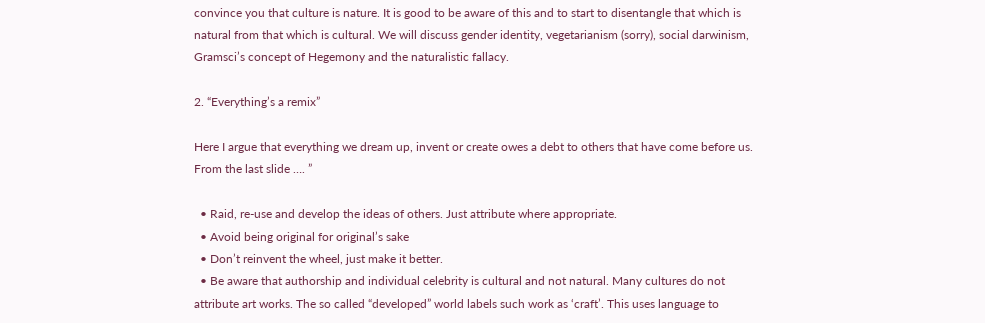convince you that culture is nature. It is good to be aware of this and to start to disentangle that which is natural from that which is cultural. We will discuss gender identity, vegetarianism (sorry), social darwinism, Gramsci’s concept of Hegemony and the naturalistic fallacy.

2. “Everything’s a remix”

Here I argue that everything we dream up, invent or create owes a debt to others that have come before us. From the last slide …. ”

  • Raid, re-use and develop the ideas of others. Just attribute where appropriate.
  • Avoid being original for original’s sake
  • Don’t reinvent the wheel, just make it better.
  • Be aware that authorship and individual celebrity is cultural and not natural. Many cultures do not attribute art works. The so called “developed” world labels such work as ‘craft’. This uses language to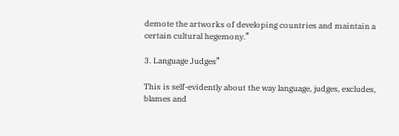demote the artworks of developing countries and maintain a certain cultural hegemony.”

3. Language Judges”

This is self-evidently about the way language, judges, excludes, blames and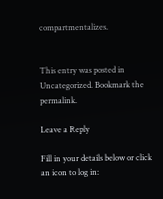compartmentalizes.


This entry was posted in Uncategorized. Bookmark the permalink.

Leave a Reply

Fill in your details below or click an icon to log in: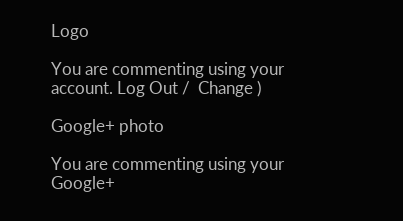Logo

You are commenting using your account. Log Out /  Change )

Google+ photo

You are commenting using your Google+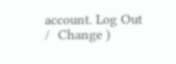account. Log Out /  Change )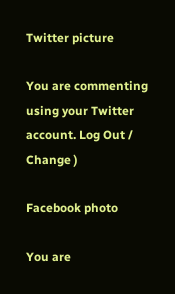Twitter picture

You are commenting using your Twitter account. Log Out /  Change )

Facebook photo

You are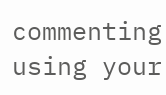commenting using your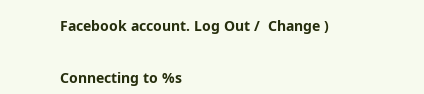Facebook account. Log Out /  Change )


Connecting to %s